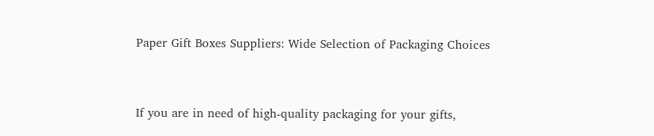Paper Gift Boxes Suppliers: Wide Selection of Packaging Choices



If you are in need of high-quality packaging for your gifts,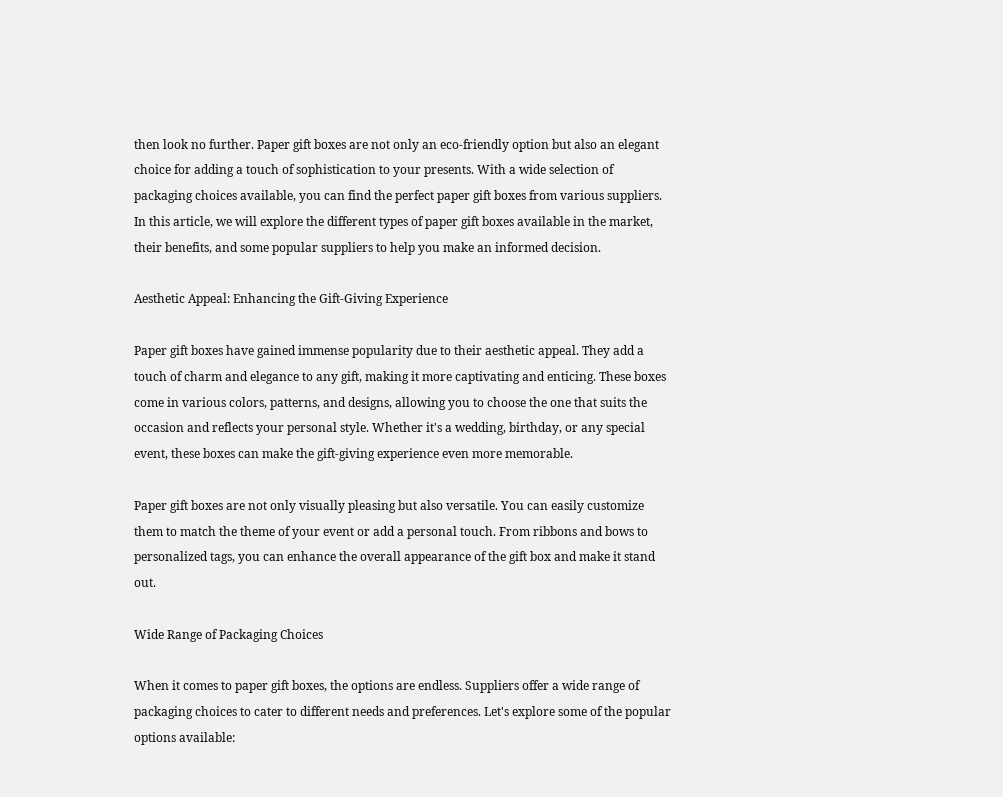then look no further. Paper gift boxes are not only an eco-friendly option but also an elegant choice for adding a touch of sophistication to your presents. With a wide selection of packaging choices available, you can find the perfect paper gift boxes from various suppliers. In this article, we will explore the different types of paper gift boxes available in the market, their benefits, and some popular suppliers to help you make an informed decision.

Aesthetic Appeal: Enhancing the Gift-Giving Experience

Paper gift boxes have gained immense popularity due to their aesthetic appeal. They add a touch of charm and elegance to any gift, making it more captivating and enticing. These boxes come in various colors, patterns, and designs, allowing you to choose the one that suits the occasion and reflects your personal style. Whether it's a wedding, birthday, or any special event, these boxes can make the gift-giving experience even more memorable.

Paper gift boxes are not only visually pleasing but also versatile. You can easily customize them to match the theme of your event or add a personal touch. From ribbons and bows to personalized tags, you can enhance the overall appearance of the gift box and make it stand out.

Wide Range of Packaging Choices

When it comes to paper gift boxes, the options are endless. Suppliers offer a wide range of packaging choices to cater to different needs and preferences. Let's explore some of the popular options available: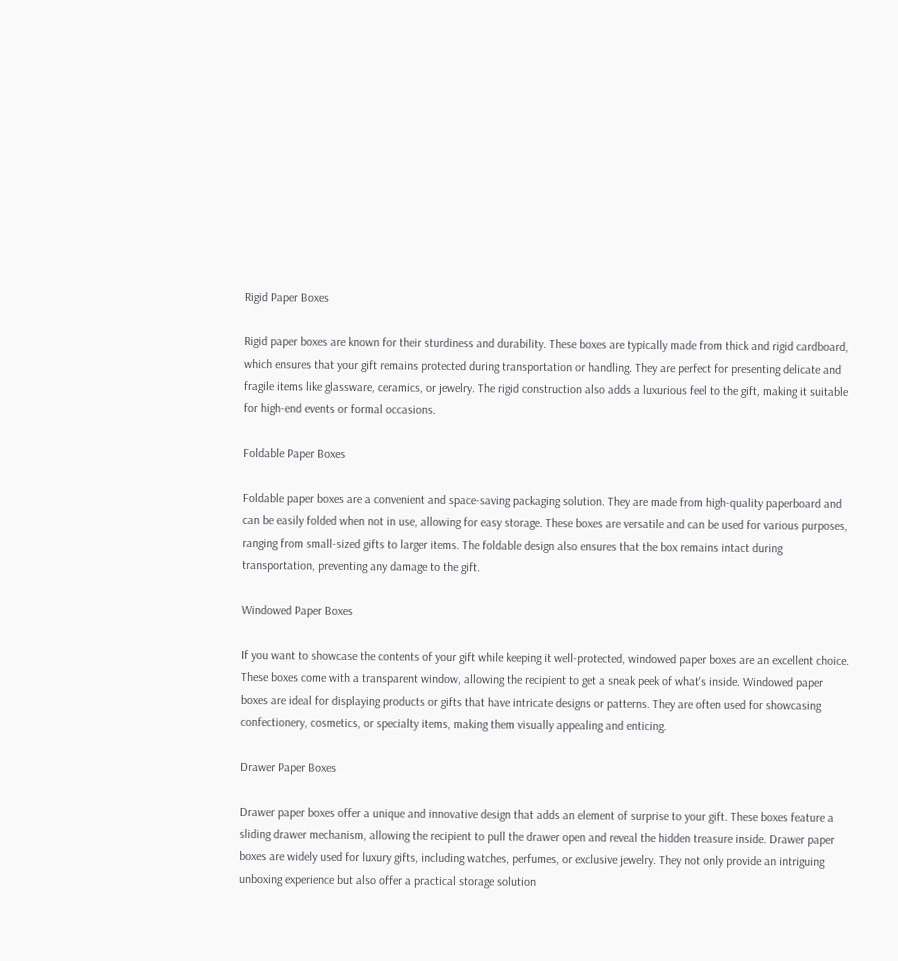Rigid Paper Boxes

Rigid paper boxes are known for their sturdiness and durability. These boxes are typically made from thick and rigid cardboard, which ensures that your gift remains protected during transportation or handling. They are perfect for presenting delicate and fragile items like glassware, ceramics, or jewelry. The rigid construction also adds a luxurious feel to the gift, making it suitable for high-end events or formal occasions.

Foldable Paper Boxes

Foldable paper boxes are a convenient and space-saving packaging solution. They are made from high-quality paperboard and can be easily folded when not in use, allowing for easy storage. These boxes are versatile and can be used for various purposes, ranging from small-sized gifts to larger items. The foldable design also ensures that the box remains intact during transportation, preventing any damage to the gift.

Windowed Paper Boxes

If you want to showcase the contents of your gift while keeping it well-protected, windowed paper boxes are an excellent choice. These boxes come with a transparent window, allowing the recipient to get a sneak peek of what's inside. Windowed paper boxes are ideal for displaying products or gifts that have intricate designs or patterns. They are often used for showcasing confectionery, cosmetics, or specialty items, making them visually appealing and enticing.

Drawer Paper Boxes

Drawer paper boxes offer a unique and innovative design that adds an element of surprise to your gift. These boxes feature a sliding drawer mechanism, allowing the recipient to pull the drawer open and reveal the hidden treasure inside. Drawer paper boxes are widely used for luxury gifts, including watches, perfumes, or exclusive jewelry. They not only provide an intriguing unboxing experience but also offer a practical storage solution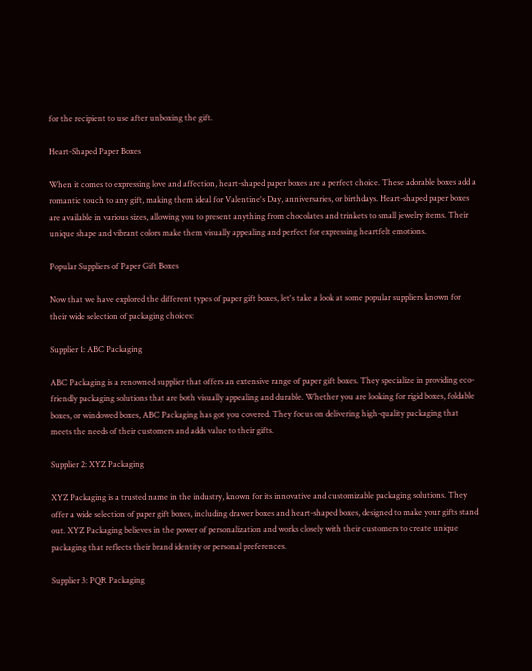for the recipient to use after unboxing the gift.

Heart-Shaped Paper Boxes

When it comes to expressing love and affection, heart-shaped paper boxes are a perfect choice. These adorable boxes add a romantic touch to any gift, making them ideal for Valentine's Day, anniversaries, or birthdays. Heart-shaped paper boxes are available in various sizes, allowing you to present anything from chocolates and trinkets to small jewelry items. Their unique shape and vibrant colors make them visually appealing and perfect for expressing heartfelt emotions.

Popular Suppliers of Paper Gift Boxes

Now that we have explored the different types of paper gift boxes, let's take a look at some popular suppliers known for their wide selection of packaging choices:

Supplier 1: ABC Packaging

ABC Packaging is a renowned supplier that offers an extensive range of paper gift boxes. They specialize in providing eco-friendly packaging solutions that are both visually appealing and durable. Whether you are looking for rigid boxes, foldable boxes, or windowed boxes, ABC Packaging has got you covered. They focus on delivering high-quality packaging that meets the needs of their customers and adds value to their gifts.

Supplier 2: XYZ Packaging

XYZ Packaging is a trusted name in the industry, known for its innovative and customizable packaging solutions. They offer a wide selection of paper gift boxes, including drawer boxes and heart-shaped boxes, designed to make your gifts stand out. XYZ Packaging believes in the power of personalization and works closely with their customers to create unique packaging that reflects their brand identity or personal preferences.

Supplier 3: PQR Packaging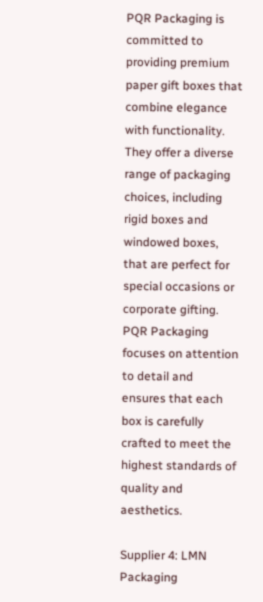PQR Packaging is committed to providing premium paper gift boxes that combine elegance with functionality. They offer a diverse range of packaging choices, including rigid boxes and windowed boxes, that are perfect for special occasions or corporate gifting. PQR Packaging focuses on attention to detail and ensures that each box is carefully crafted to meet the highest standards of quality and aesthetics.

Supplier 4: LMN Packaging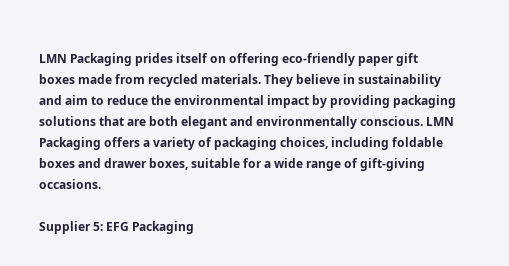LMN Packaging prides itself on offering eco-friendly paper gift boxes made from recycled materials. They believe in sustainability and aim to reduce the environmental impact by providing packaging solutions that are both elegant and environmentally conscious. LMN Packaging offers a variety of packaging choices, including foldable boxes and drawer boxes, suitable for a wide range of gift-giving occasions.

Supplier 5: EFG Packaging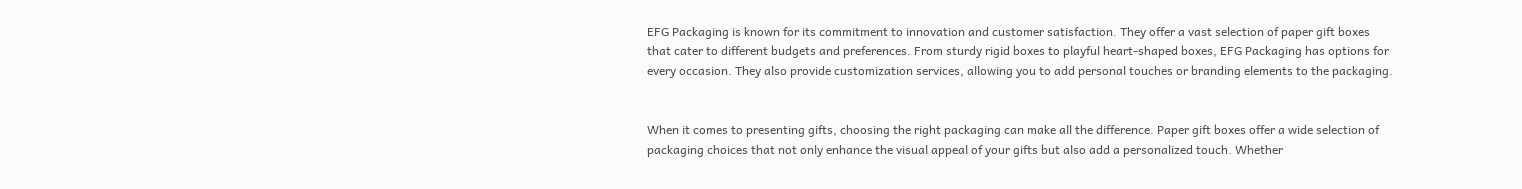EFG Packaging is known for its commitment to innovation and customer satisfaction. They offer a vast selection of paper gift boxes that cater to different budgets and preferences. From sturdy rigid boxes to playful heart-shaped boxes, EFG Packaging has options for every occasion. They also provide customization services, allowing you to add personal touches or branding elements to the packaging.


When it comes to presenting gifts, choosing the right packaging can make all the difference. Paper gift boxes offer a wide selection of packaging choices that not only enhance the visual appeal of your gifts but also add a personalized touch. Whether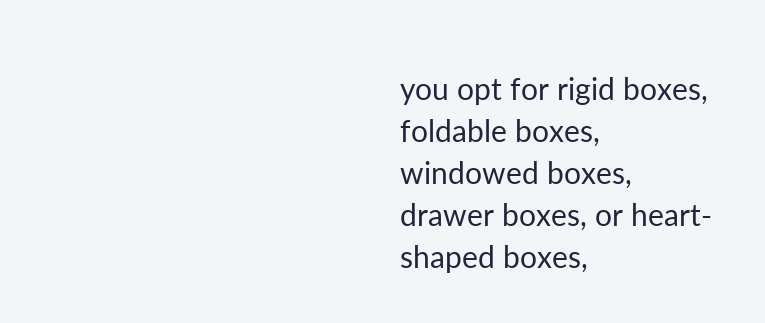you opt for rigid boxes, foldable boxes, windowed boxes, drawer boxes, or heart-shaped boxes,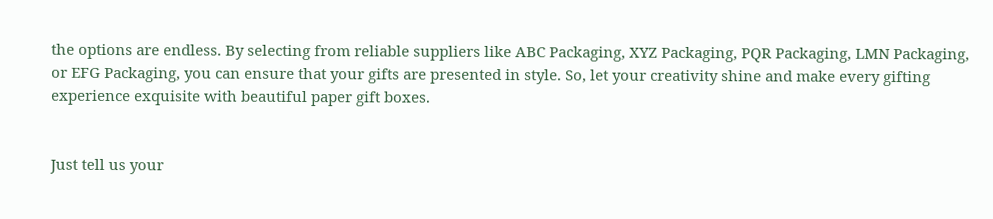the options are endless. By selecting from reliable suppliers like ABC Packaging, XYZ Packaging, PQR Packaging, LMN Packaging, or EFG Packaging, you can ensure that your gifts are presented in style. So, let your creativity shine and make every gifting experience exquisite with beautiful paper gift boxes.


Just tell us your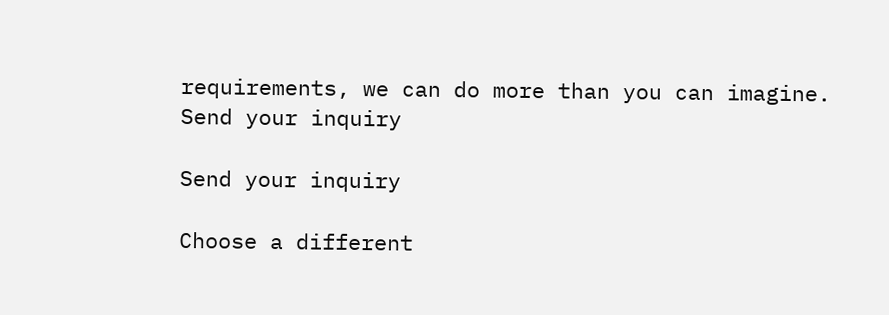requirements, we can do more than you can imagine.
Send your inquiry

Send your inquiry

Choose a different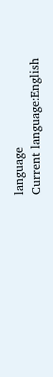language
Current language:English